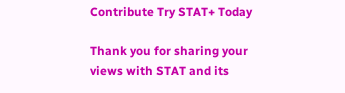Contribute Try STAT+ Today

Thank you for sharing your views with STAT and its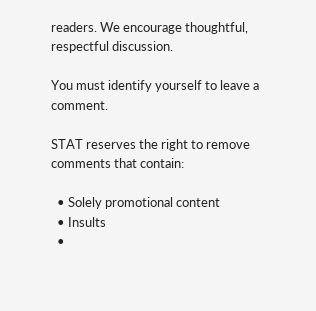readers. We encourage thoughtful, respectful discussion.

You must identify yourself to leave a comment.

STAT reserves the right to remove comments that contain:

  • Solely promotional content
  • Insults
  •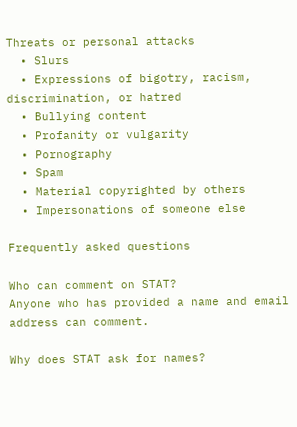Threats or personal attacks
  • Slurs
  • Expressions of bigotry, racism, discrimination, or hatred
  • Bullying content
  • Profanity or vulgarity
  • Pornography
  • Spam
  • Material copyrighted by others
  • Impersonations of someone else

Frequently asked questions

Who can comment on STAT?
Anyone who has provided a name and email address can comment.

Why does STAT ask for names?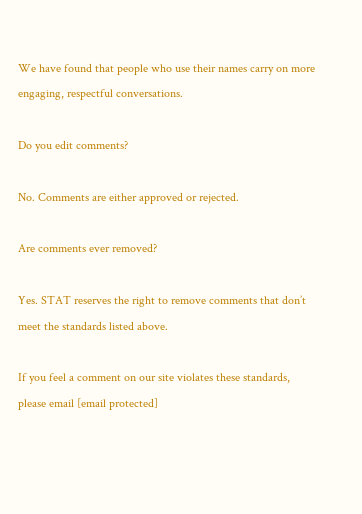We have found that people who use their names carry on more engaging, respectful conversations.

Do you edit comments?

No. Comments are either approved or rejected.

Are comments ever removed?

Yes. STAT reserves the right to remove comments that don’t meet the standards listed above.

If you feel a comment on our site violates these standards, please email [email protected]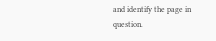and identify the page in question.